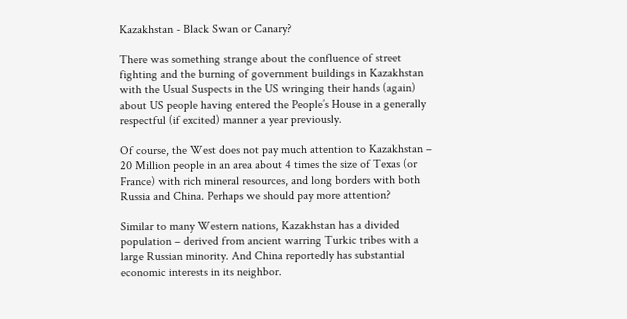Kazakhstan - Black Swan or Canary?

There was something strange about the confluence of street fighting and the burning of government buildings in Kazakhstan with the Usual Suspects in the US wringing their hands (again) about US people having entered the People’s House in a generally respectful (if excited) manner a year previously.

Of course, the West does not pay much attention to Kazakhstan – 20 Million people in an area about 4 times the size of Texas (or France) with rich mineral resources, and long borders with both Russia and China. Perhaps we should pay more attention?

Similar to many Western nations, Kazakhstan has a divided population – derived from ancient warring Turkic tribes with a large Russian minority. And China reportedly has substantial economic interests in its neighbor.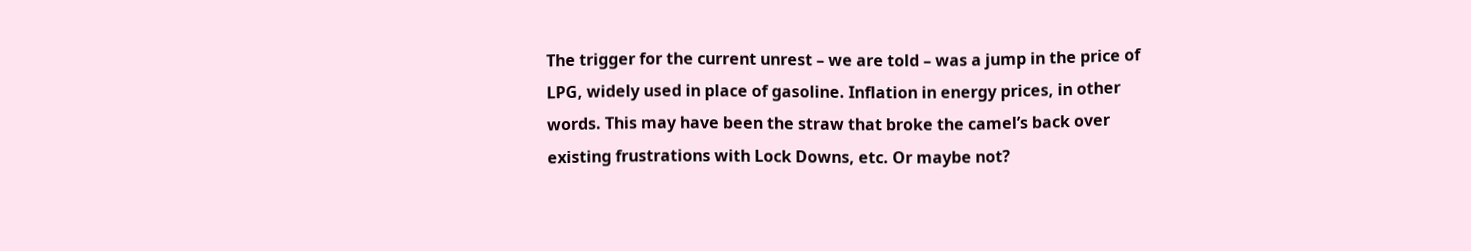The trigger for the current unrest – we are told – was a jump in the price of LPG, widely used in place of gasoline. Inflation in energy prices, in other words. This may have been the straw that broke the camel’s back over existing frustrations with Lock Downs, etc. Or maybe not?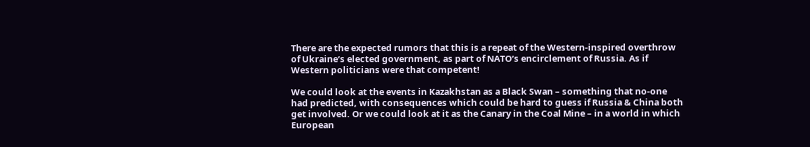There are the expected rumors that this is a repeat of the Western-inspired overthrow of Ukraine’s elected government, as part of NATO’s encirclement of Russia. As if Western politicians were that competent!

We could look at the events in Kazakhstan as a Black Swan – something that no-one had predicted, with consequences which could be hard to guess if Russia & China both get involved. Or we could look at it as the Canary in the Coal Mine – in a world in which European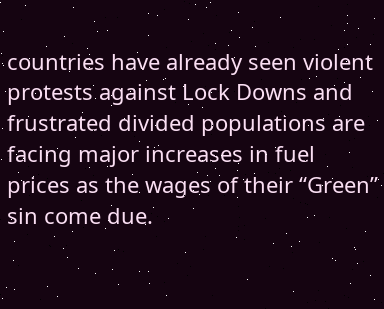countries have already seen violent protests against Lock Downs and frustrated divided populations are facing major increases in fuel prices as the wages of their “Green” sin come due.